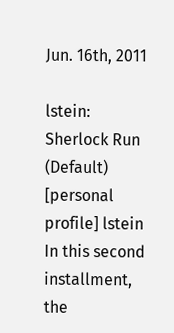Jun. 16th, 2011

lstein: Sherlock Run (Default)
[personal profile] lstein
In this second installment, the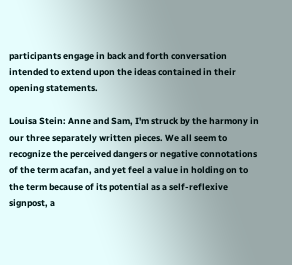participants engage in back and forth conversation intended to extend upon the ideas contained in their opening statements.

Louisa Stein: Anne and Sam, I'm struck by the harmony in our three separately written pieces. We all seem to recognize the perceived dangers or negative connotations of the term acafan, and yet feel a value in holding on to the term because of its potential as a self-reflexive signpost, a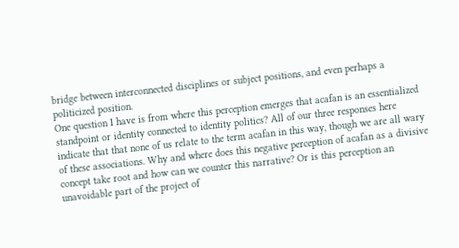bridge between interconnected disciplines or subject positions, and even perhaps a politicized position.
One question I have is from where this perception emerges that acafan is an essentialized standpoint or identity connected to identity politics? All of our three responses here indicate that that none of us relate to the term acafan in this way, though we are all wary of these associations. Why and where does this negative perception of acafan as a divisive concept take root and how can we counter this narrative? Or is this perception an unavoidable part of the project of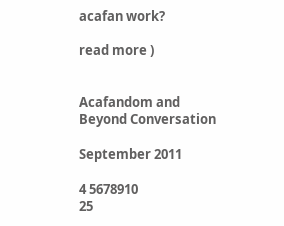acafan work?

read more )


Acafandom and Beyond Conversation

September 2011

4 5678910
25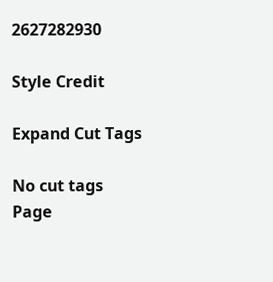2627282930

Style Credit

Expand Cut Tags

No cut tags
Page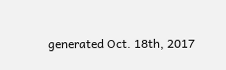generated Oct. 18th, 2017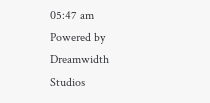05:47 am
Powered by Dreamwidth Studios